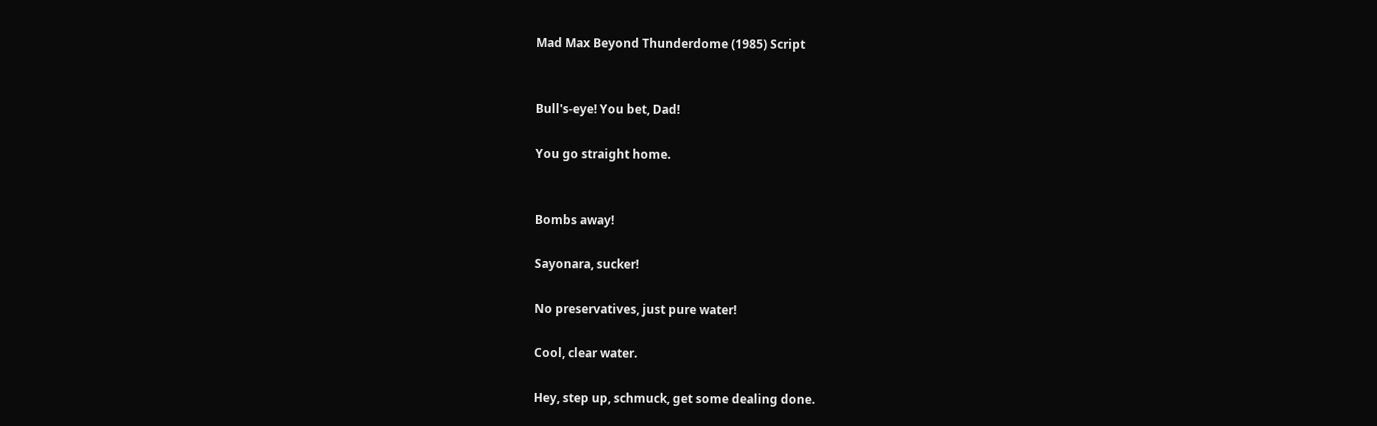Mad Max Beyond Thunderdome (1985) Script


Bull's-eye! You bet, Dad!

You go straight home.


Bombs away!

Sayonara, sucker!

No preservatives, just pure water!

Cool, clear water.

Hey, step up, schmuck, get some dealing done.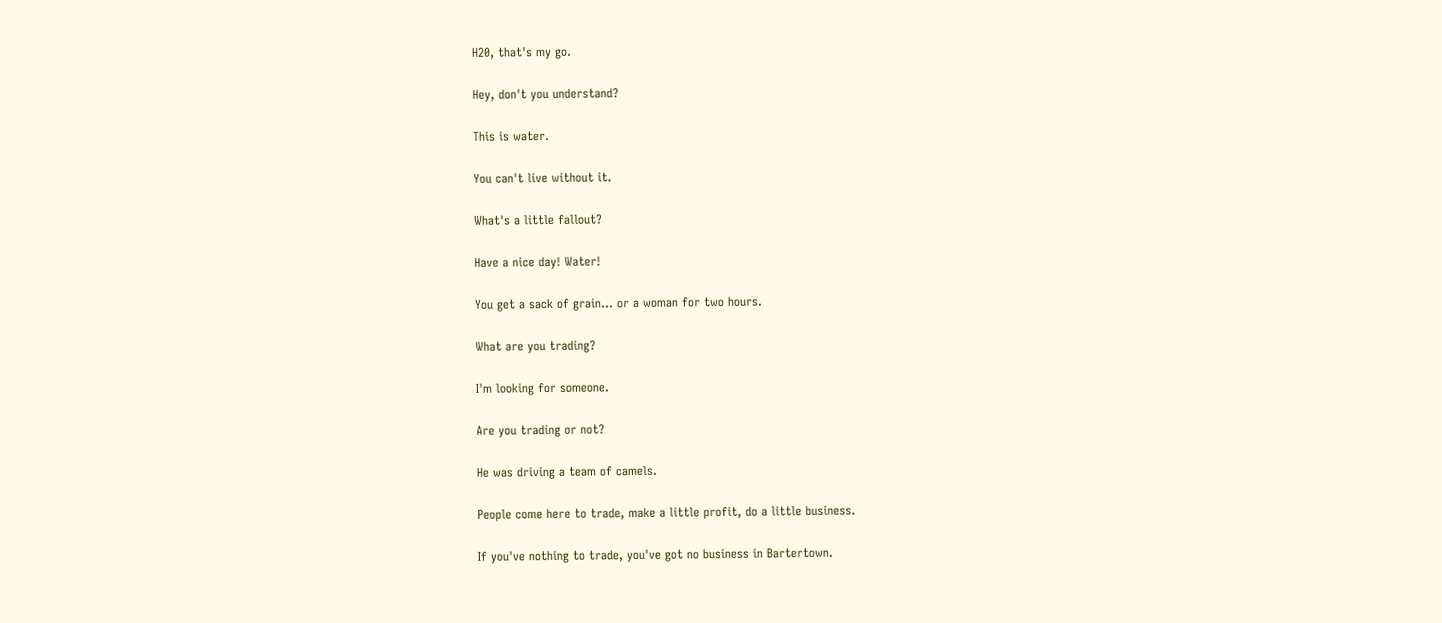H20, that's my go.

Hey, don't you understand?

This is water.

You can't live without it.

What's a little fallout?

Have a nice day! Water!

You get a sack of grain... or a woman for two hours.

What are you trading?

I'm looking for someone.

Are you trading or not?

He was driving a team of camels.

People come here to trade, make a little profit, do a little business.

If you've nothing to trade, you've got no business in Bartertown.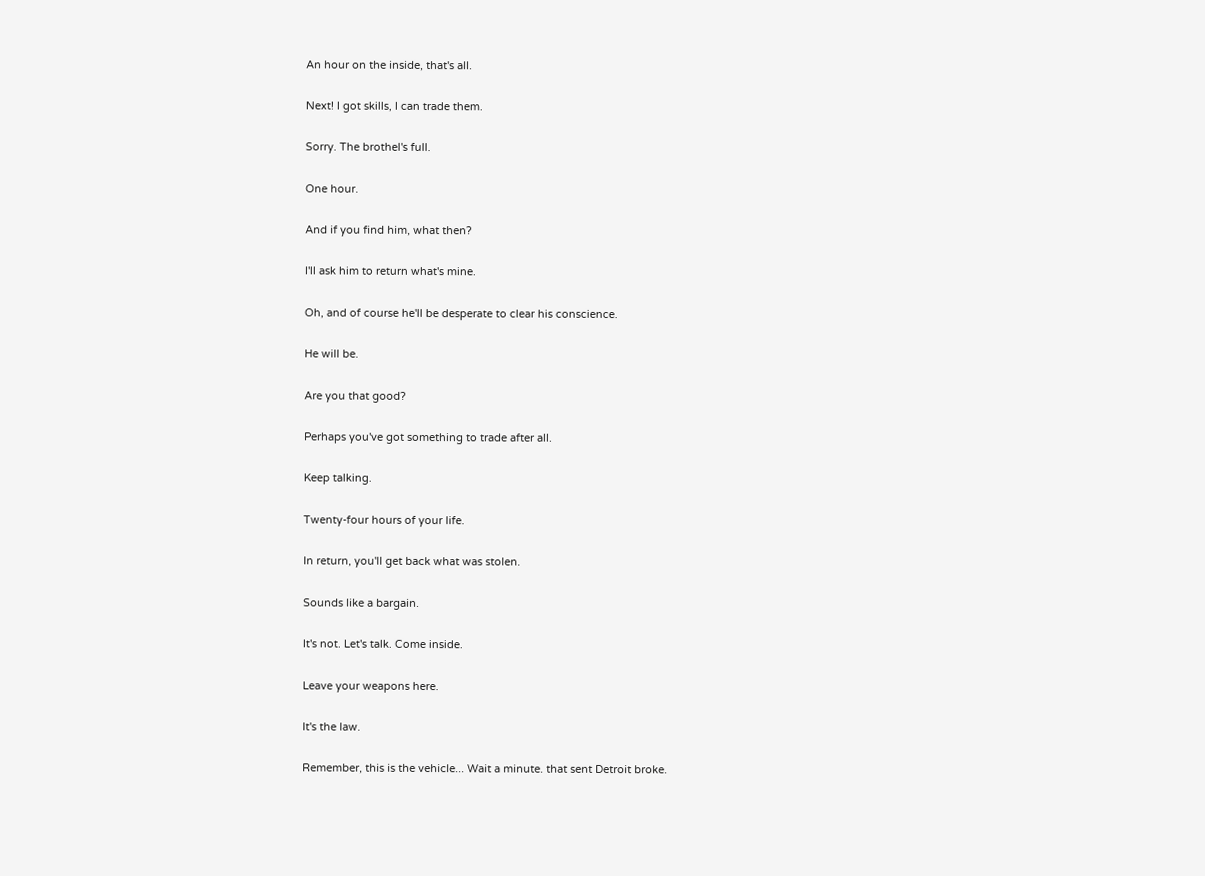An hour on the inside, that's all.

Next! I got skills, I can trade them.

Sorry. The brothel's full.

One hour.

And if you find him, what then?

I'll ask him to return what's mine.

Oh, and of course he'll be desperate to clear his conscience.

He will be.

Are you that good?

Perhaps you've got something to trade after all.

Keep talking.

Twenty-four hours of your life.

In return, you'll get back what was stolen.

Sounds like a bargain.

It's not. Let's talk. Come inside.

Leave your weapons here.

It's the law.

Remember, this is the vehicle... Wait a minute. that sent Detroit broke.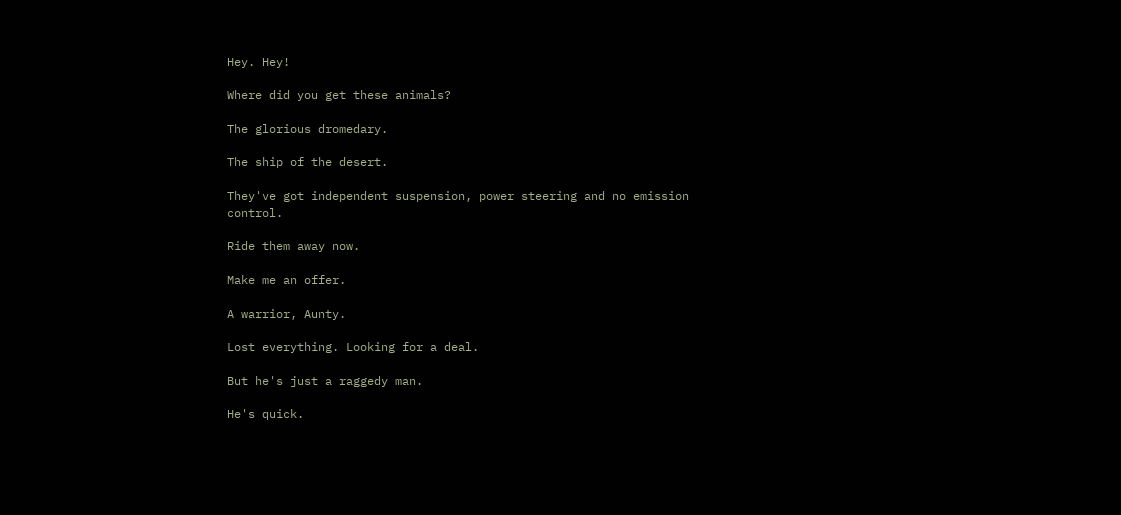Hey. Hey!

Where did you get these animals?

The glorious dromedary.

The ship of the desert.

They've got independent suspension, power steering and no emission control.

Ride them away now.

Make me an offer.

A warrior, Aunty.

Lost everything. Looking for a deal.

But he's just a raggedy man.

He's quick.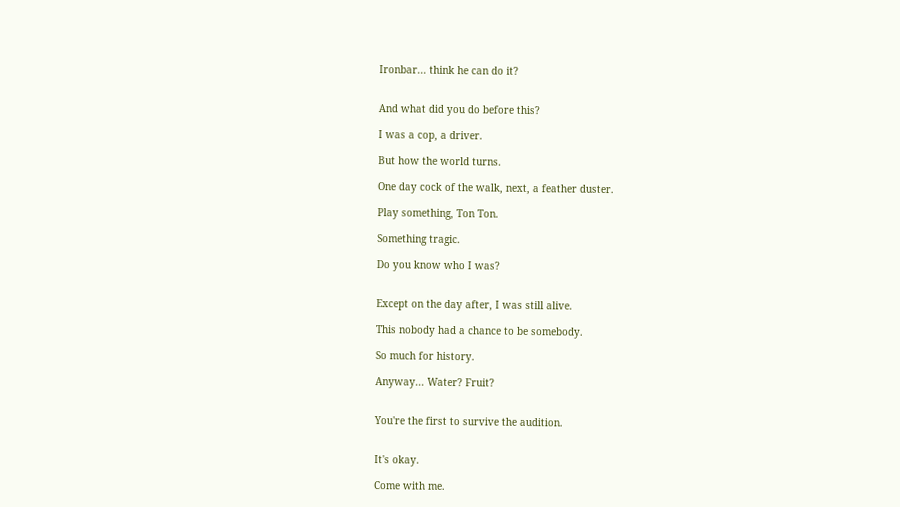Ironbar... think he can do it?


And what did you do before this?

I was a cop, a driver.

But how the world turns.

One day cock of the walk, next, a feather duster.

Play something, Ton Ton.

Something tragic.

Do you know who I was?


Except on the day after, I was still alive.

This nobody had a chance to be somebody.

So much for history.

Anyway... Water? Fruit?


You're the first to survive the audition.


It's okay.

Come with me.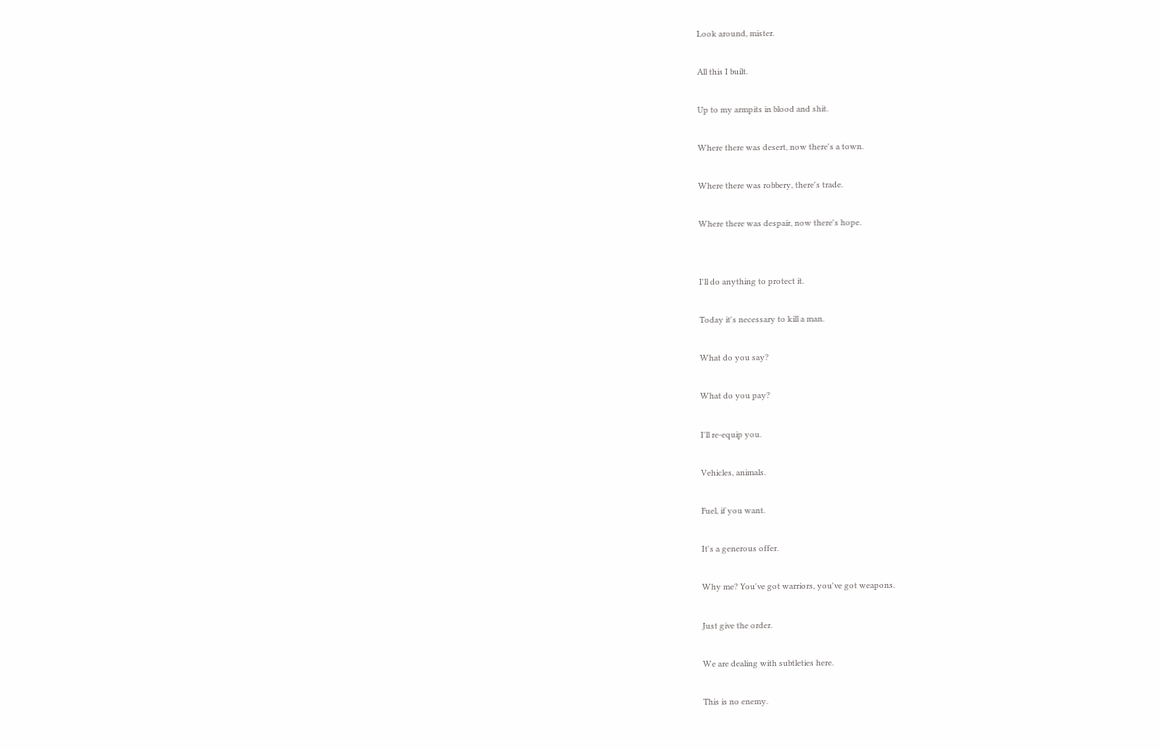Look around, mister.

All this I built.

Up to my armpits in blood and shit.

Where there was desert, now there's a town.

Where there was robbery, there's trade.

Where there was despair, now there's hope.


I'll do anything to protect it.

Today it's necessary to kill a man.

What do you say?

What do you pay?

I'll re-equip you.

Vehicles, animals.

Fuel, if you want.

It's a generous offer.

Why me? You've got warriors, you've got weapons.

Just give the order.

We are dealing with subtleties here.

This is no enemy.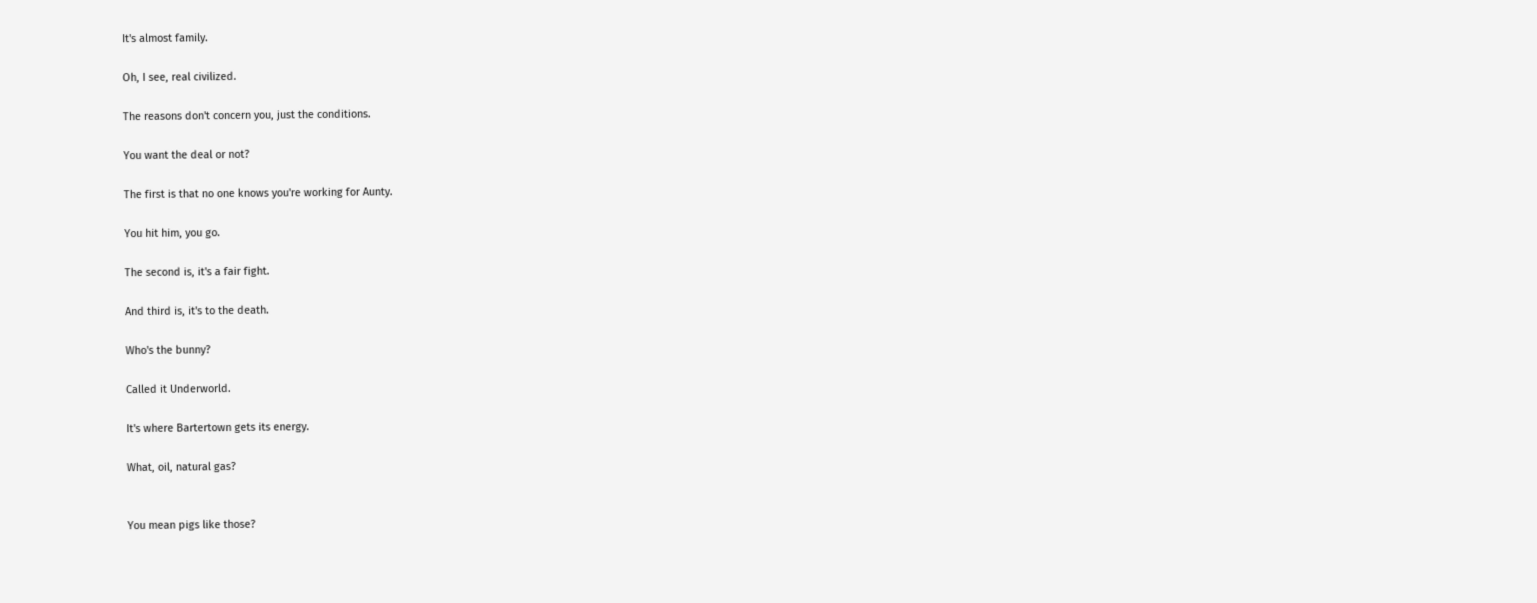It's almost family.

Oh, I see, real civilized.

The reasons don't concern you, just the conditions.

You want the deal or not?

The first is that no one knows you're working for Aunty.

You hit him, you go.

The second is, it's a fair fight.

And third is, it's to the death.

Who's the bunny?

Called it Underworld.

It's where Bartertown gets its energy.

What, oil, natural gas?


You mean pigs like those?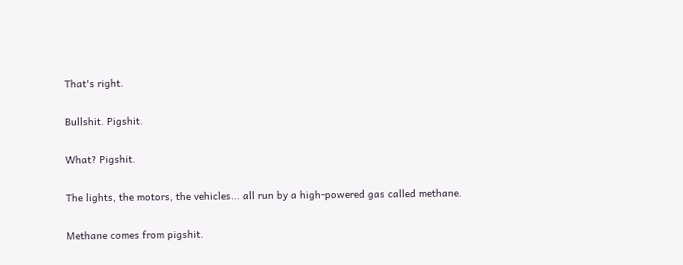That's right.

Bullshit. Pigshit.

What? Pigshit.

The lights, the motors, the vehicles... all run by a high-powered gas called methane.

Methane comes from pigshit.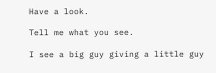Have a look.

Tell me what you see.

I see a big guy giving a little guy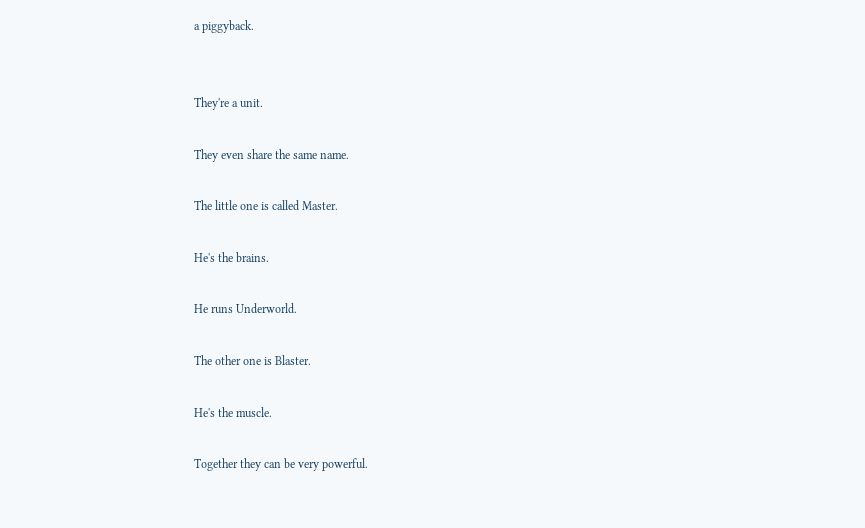a piggyback.


They're a unit.

They even share the same name.

The little one is called Master.

He's the brains.

He runs Underworld.

The other one is Blaster.

He's the muscle.

Together they can be very powerful.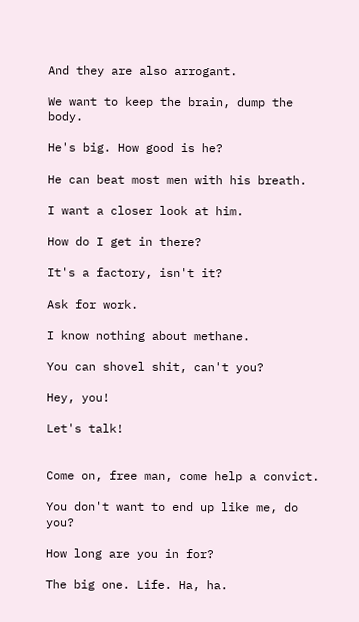And they are also arrogant.

We want to keep the brain, dump the body.

He's big. How good is he?

He can beat most men with his breath.

I want a closer look at him.

How do I get in there?

It's a factory, isn't it?

Ask for work.

I know nothing about methane.

You can shovel shit, can't you?

Hey, you!

Let's talk!


Come on, free man, come help a convict.

You don't want to end up like me, do you?

How long are you in for?

The big one. Life. Ha, ha.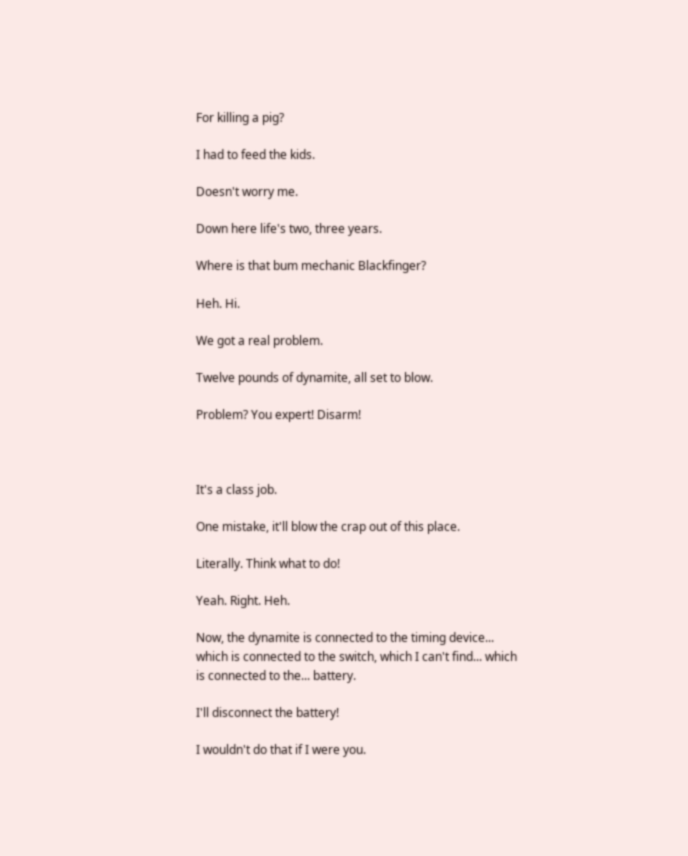For killing a pig?

I had to feed the kids.

Doesn't worry me.

Down here life's two, three years.

Where is that bum mechanic Blackfinger?

Heh. Hi.

We got a real problem.

Twelve pounds of dynamite, all set to blow.

Problem? You expert! Disarm!



It's a class job.

One mistake, it'll blow the crap out of this place.

Literally. Think what to do!

Yeah. Right. Heh.

Now, the dynamite is connected to the timing device... which is connected to the switch, which I can't find... which is connected to the... battery.

I'll disconnect the battery!

I wouldn't do that if I were you.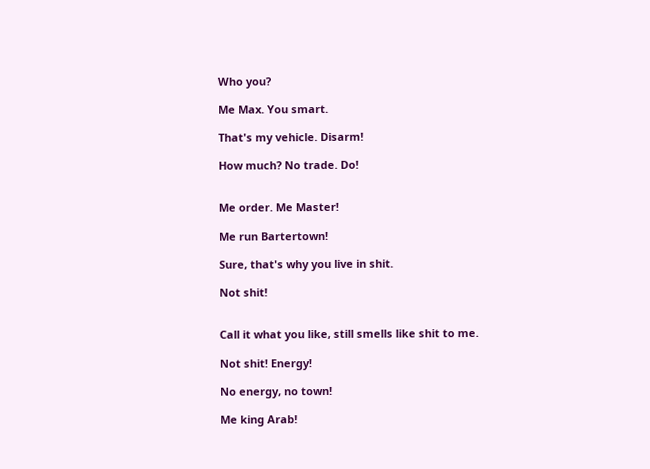Who you?

Me Max. You smart.

That's my vehicle. Disarm!

How much? No trade. Do!


Me order. Me Master!

Me run Bartertown!

Sure, that's why you live in shit.

Not shit!


Call it what you like, still smells like shit to me.

Not shit! Energy!

No energy, no town!

Me king Arab!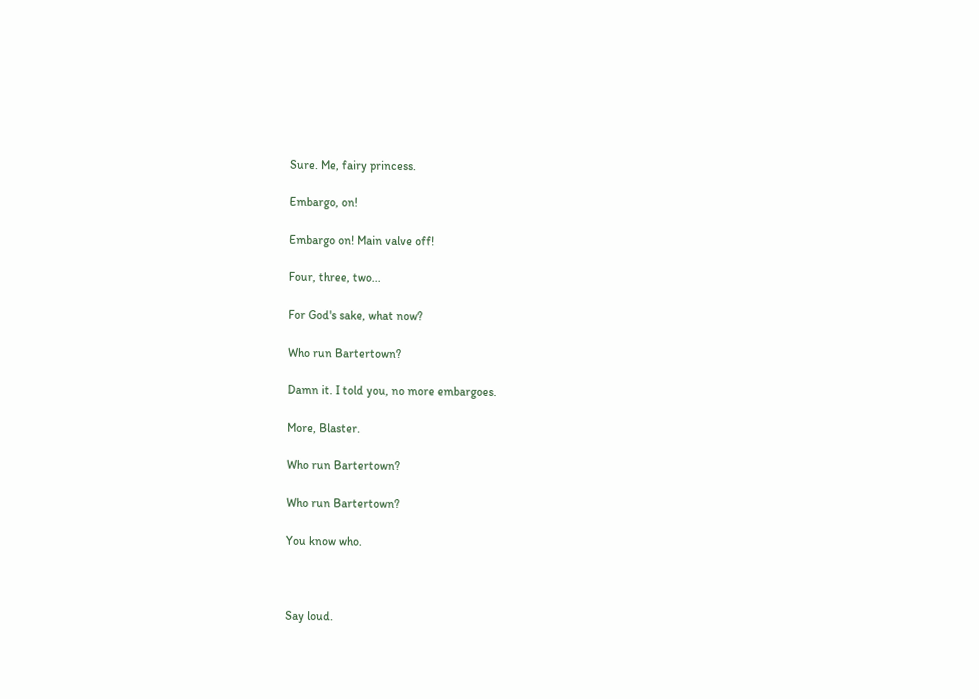Sure. Me, fairy princess.

Embargo, on!

Embargo on! Main valve off!

Four, three, two...

For God's sake, what now?

Who run Bartertown?

Damn it. I told you, no more embargoes.

More, Blaster.

Who run Bartertown?

Who run Bartertown?

You know who.



Say loud.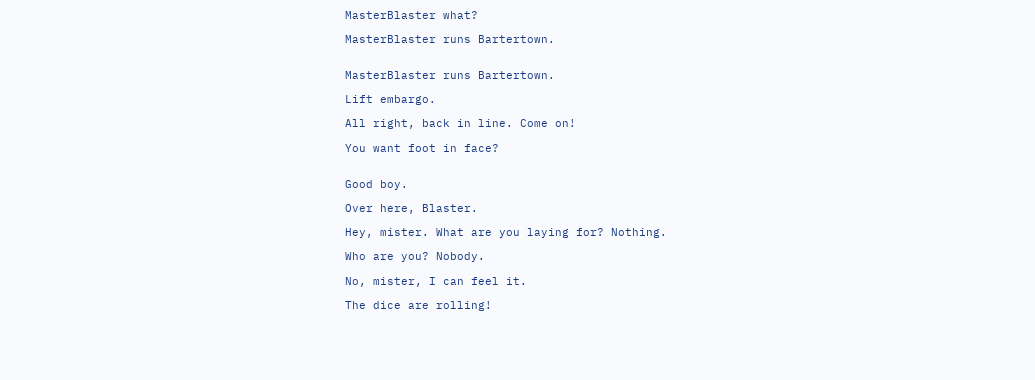MasterBlaster what?

MasterBlaster runs Bartertown.


MasterBlaster runs Bartertown.

Lift embargo.

All right, back in line. Come on!

You want foot in face?


Good boy.

Over here, Blaster.

Hey, mister. What are you laying for? Nothing.

Who are you? Nobody.

No, mister, I can feel it.

The dice are rolling!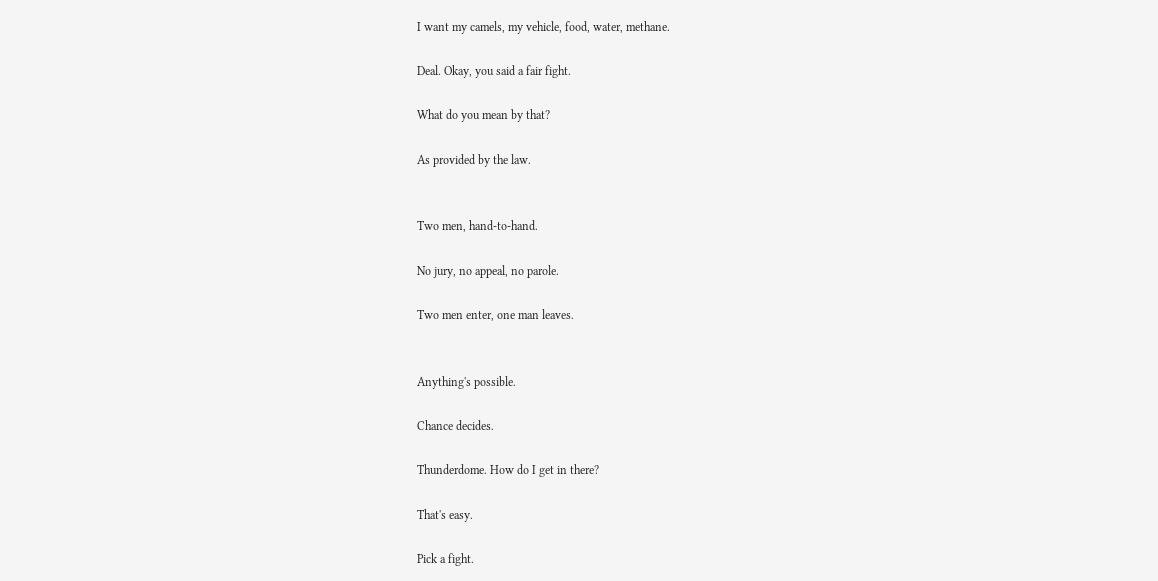I want my camels, my vehicle, food, water, methane.

Deal. Okay, you said a fair fight.

What do you mean by that?

As provided by the law.


Two men, hand-to-hand.

No jury, no appeal, no parole.

Two men enter, one man leaves.


Anything's possible.

Chance decides.

Thunderdome. How do I get in there?

That's easy.

Pick a fight.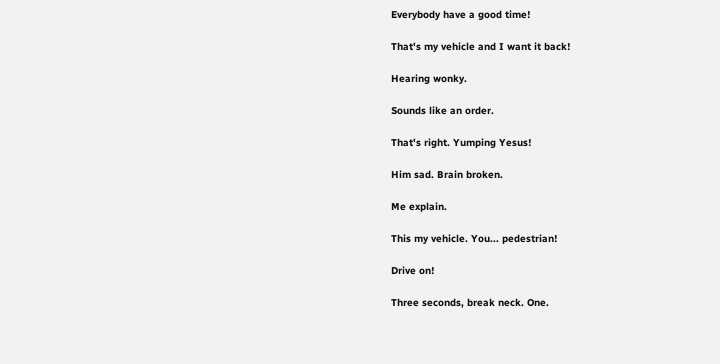Everybody have a good time!

That's my vehicle and I want it back!

Hearing wonky.

Sounds like an order.

That's right. Yumping Yesus!

Him sad. Brain broken.

Me explain.

This my vehicle. You... pedestrian!

Drive on!

Three seconds, break neck. One.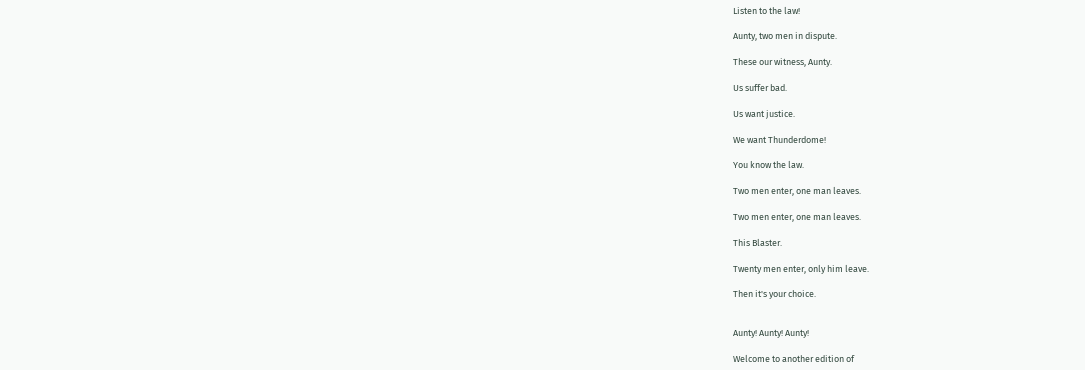Listen to the law!

Aunty, two men in dispute.

These our witness, Aunty.

Us suffer bad.

Us want justice.

We want Thunderdome!

You know the law.

Two men enter, one man leaves.

Two men enter, one man leaves.

This Blaster.

Twenty men enter, only him leave.

Then it's your choice.


Aunty! Aunty! Aunty!

Welcome to another edition of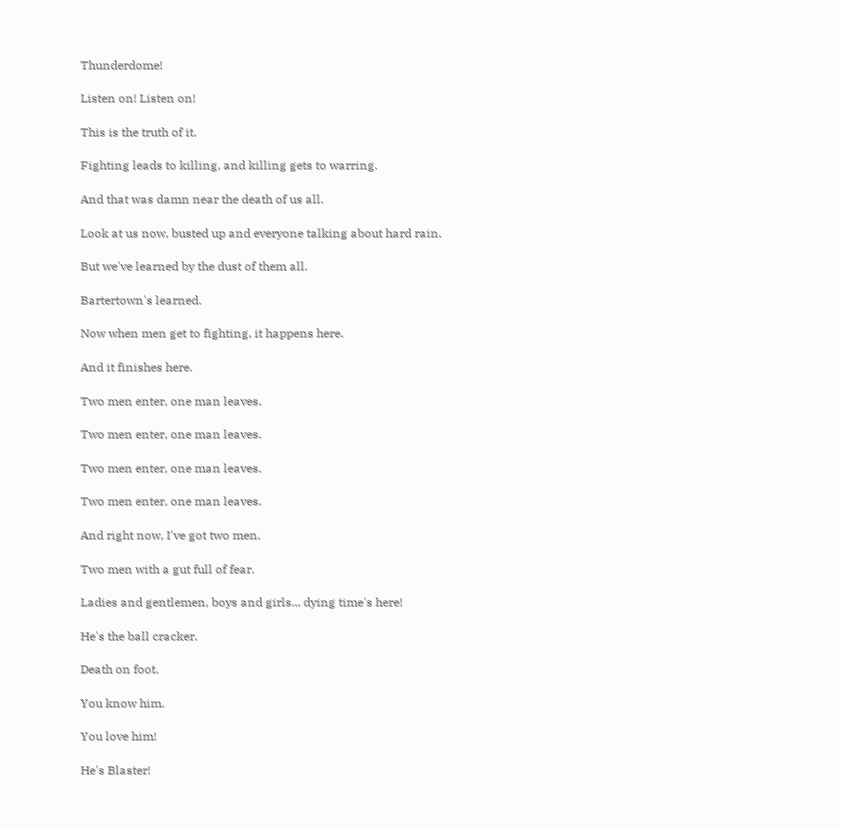Thunderdome!

Listen on! Listen on!

This is the truth of it.

Fighting leads to killing, and killing gets to warring.

And that was damn near the death of us all.

Look at us now, busted up and everyone talking about hard rain.

But we've learned by the dust of them all.

Bartertown's learned.

Now when men get to fighting, it happens here.

And it finishes here.

Two men enter, one man leaves.

Two men enter, one man leaves.

Two men enter, one man leaves.

Two men enter, one man leaves.

And right now, I've got two men.

Two men with a gut full of fear.

Ladies and gentlemen, boys and girls... dying time's here!

He's the ball cracker.

Death on foot.

You know him.

You love him!

He's Blaster!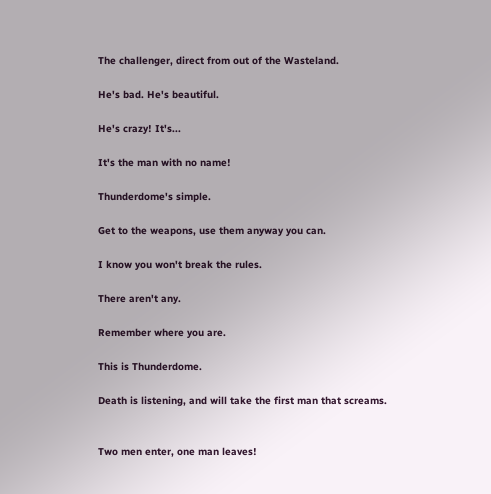The challenger, direct from out of the Wasteland.

He's bad. He's beautiful.

He's crazy! It's...

It's the man with no name!

Thunderdome's simple.

Get to the weapons, use them anyway you can.

I know you won't break the rules.

There aren't any.

Remember where you are.

This is Thunderdome.

Death is listening, and will take the first man that screams.


Two men enter, one man leaves!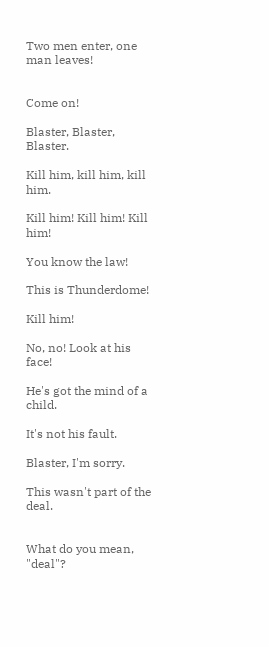Two men enter, one man leaves!


Come on!

Blaster, Blaster, Blaster.

Kill him, kill him, kill him.

Kill him! Kill him! Kill him!

You know the law!

This is Thunderdome!

Kill him!

No, no! Look at his face!

He's got the mind of a child.

It's not his fault.

Blaster, I'm sorry.

This wasn't part of the deal.


What do you mean, "deal"?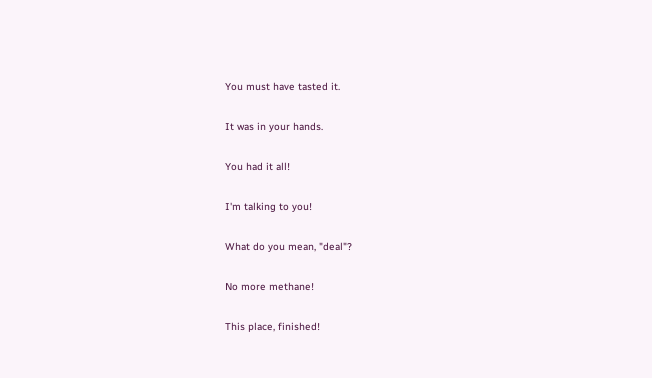You must have tasted it.

It was in your hands.

You had it all!

I'm talking to you!

What do you mean, "deal"?

No more methane!

This place, finished!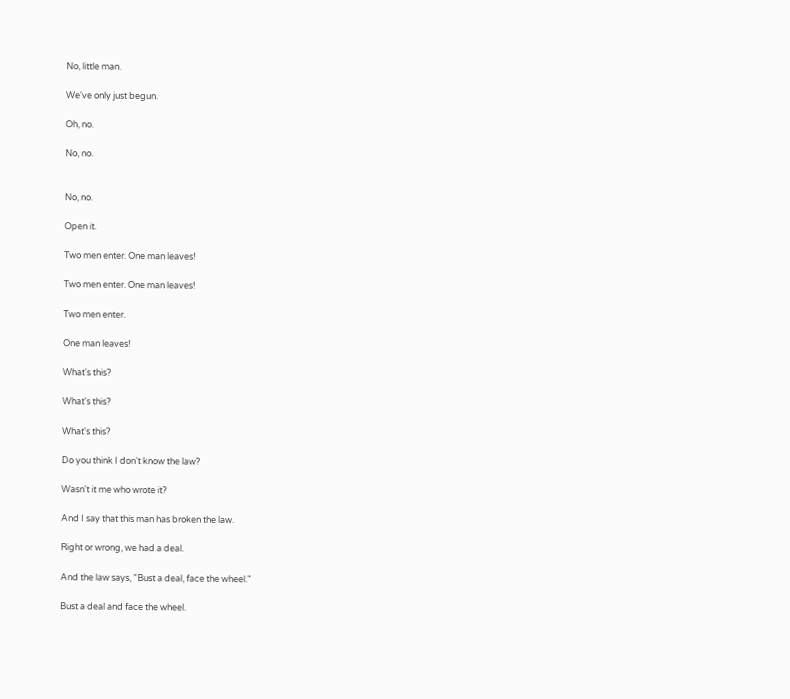No, little man.

We've only just begun.

Oh, no.

No, no.


No, no.

Open it.

Two men enter. One man leaves!

Two men enter. One man leaves!

Two men enter.

One man leaves!

What's this?

What's this?

What's this?

Do you think I don't know the law?

Wasn't it me who wrote it?

And I say that this man has broken the law.

Right or wrong, we had a deal.

And the law says, "Bust a deal, face the wheel."

Bust a deal and face the wheel.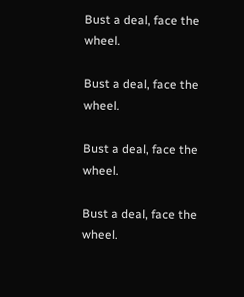Bust a deal, face the wheel.

Bust a deal, face the wheel.

Bust a deal, face the wheel.

Bust a deal, face the wheel.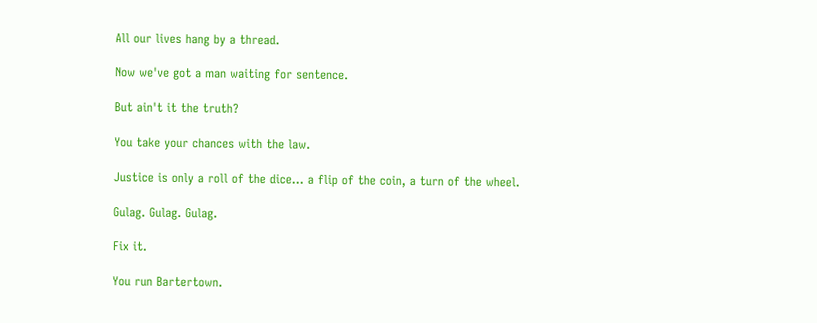All our lives hang by a thread.

Now we've got a man waiting for sentence.

But ain't it the truth?

You take your chances with the law.

Justice is only a roll of the dice... a flip of the coin, a turn of the wheel.

Gulag. Gulag. Gulag.

Fix it.

You run Bartertown.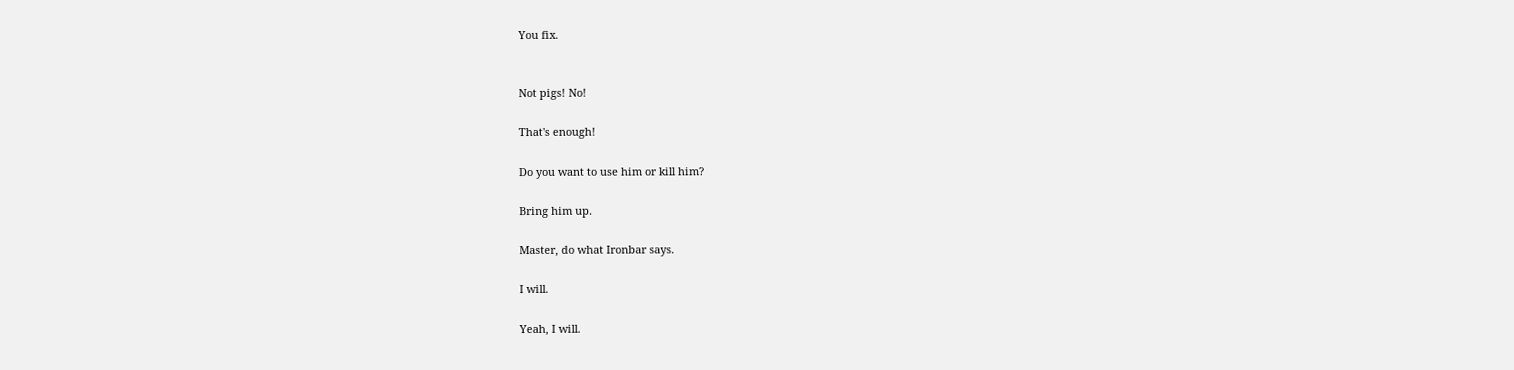You fix.


Not pigs! No!

That's enough!

Do you want to use him or kill him?

Bring him up.

Master, do what Ironbar says.

I will.

Yeah, I will.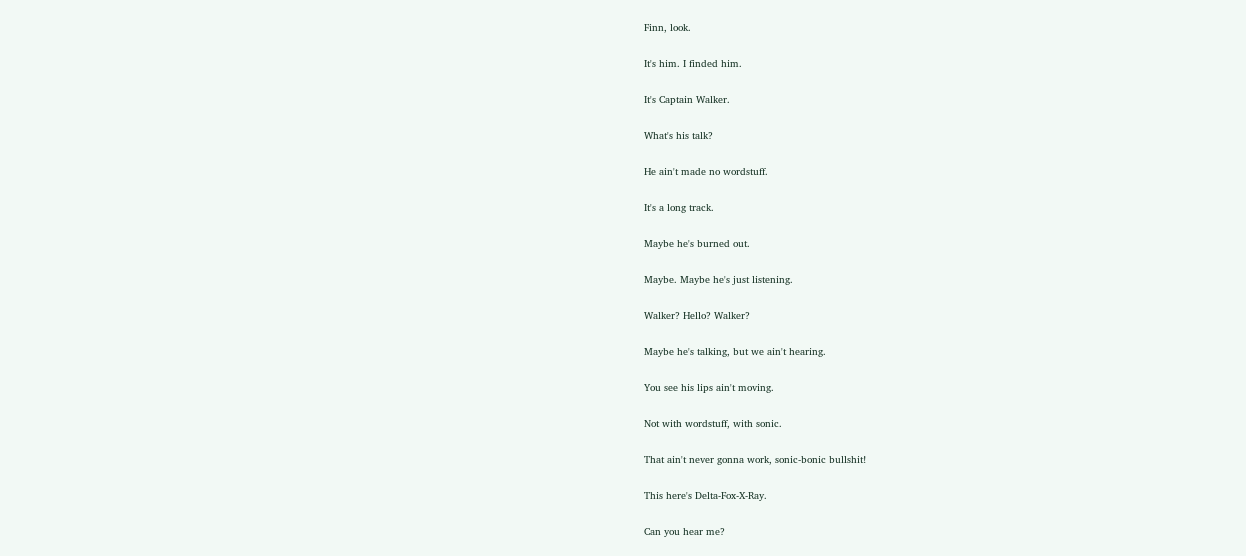Finn, look.

It's him. I finded him.

It's Captain Walker.

What's his talk?

He ain't made no wordstuff.

It's a long track.

Maybe he's burned out.

Maybe. Maybe he's just listening.

Walker? Hello? Walker?

Maybe he's talking, but we ain't hearing.

You see his lips ain't moving.

Not with wordstuff, with sonic.

That ain't never gonna work, sonic-bonic bullshit!

This here's Delta-Fox-X-Ray.

Can you hear me?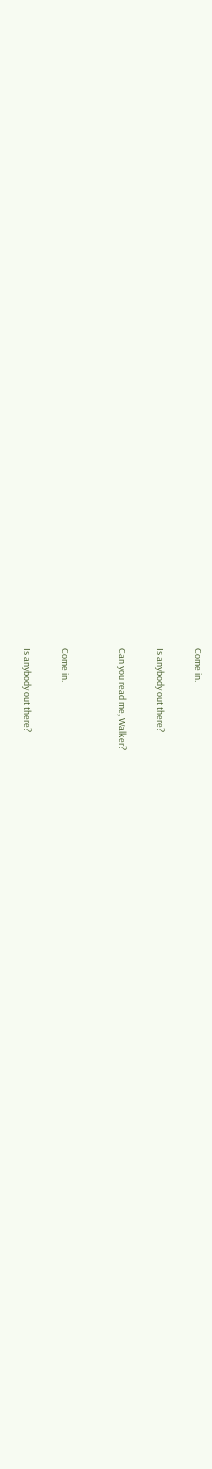Come in.

Is anybody out there?

Can you read me, Walker?


Come in.

Is anybody out there?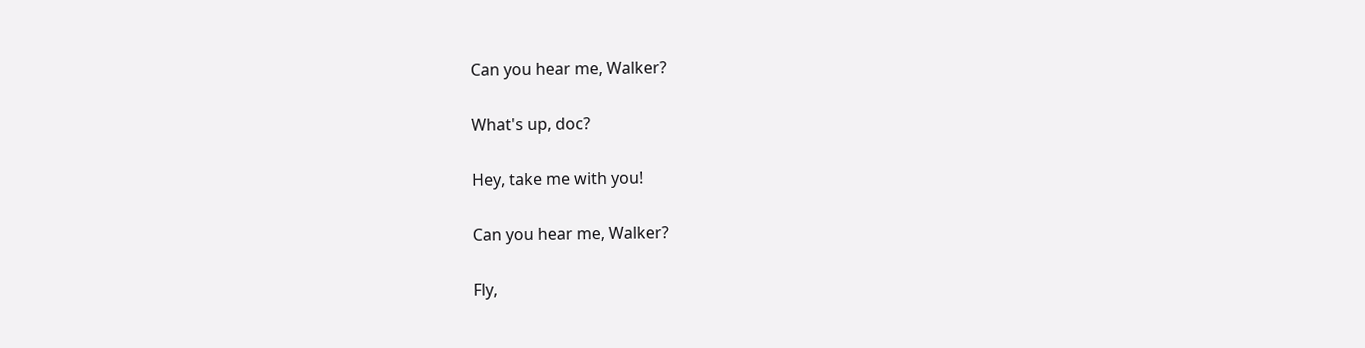Can you hear me, Walker?

What's up, doc?

Hey, take me with you!

Can you hear me, Walker?

Fly,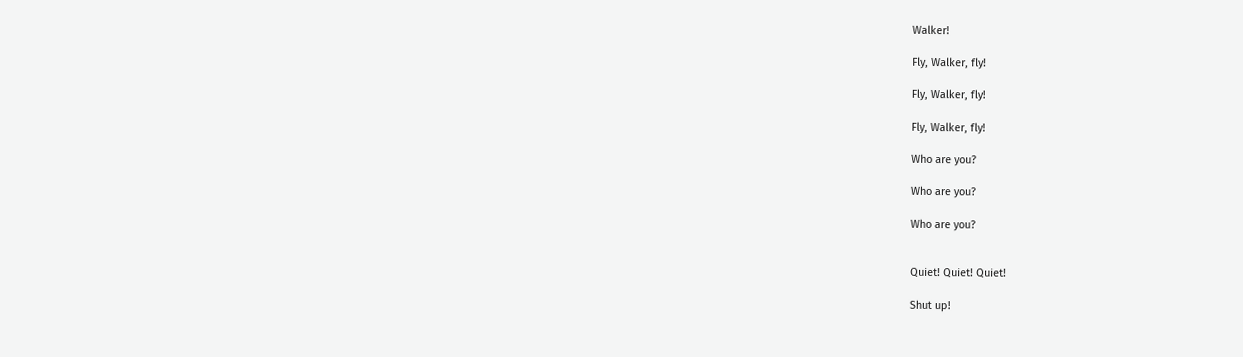Walker!

Fly, Walker, fly!

Fly, Walker, fly!

Fly, Walker, fly!

Who are you?

Who are you?

Who are you?


Quiet! Quiet! Quiet!

Shut up!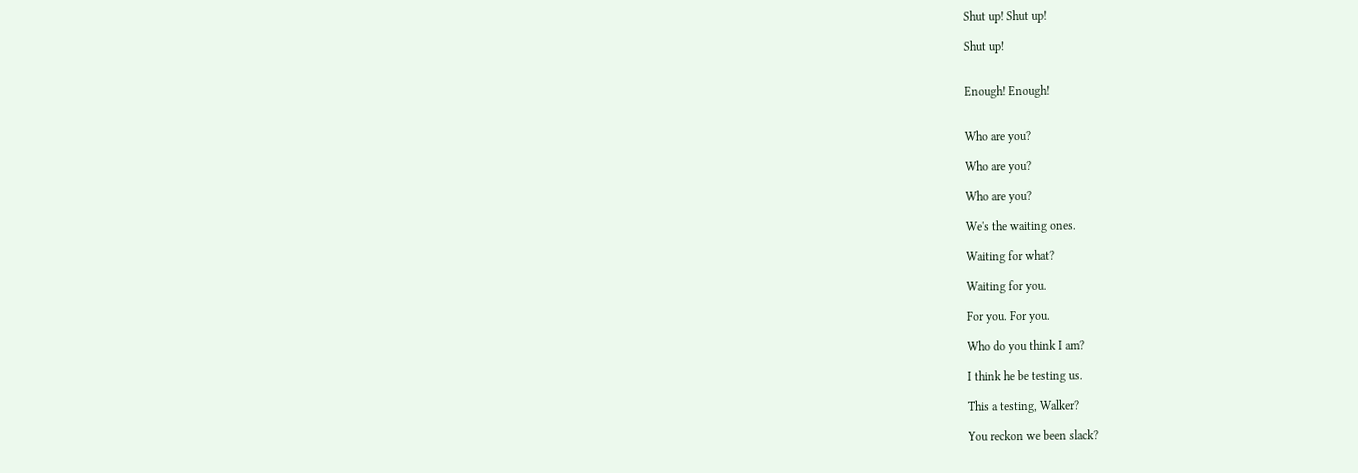Shut up! Shut up!

Shut up!


Enough! Enough!


Who are you?

Who are you?

Who are you?

We's the waiting ones.

Waiting for what?

Waiting for you.

For you. For you.

Who do you think I am?

I think he be testing us.

This a testing, Walker?

You reckon we been slack?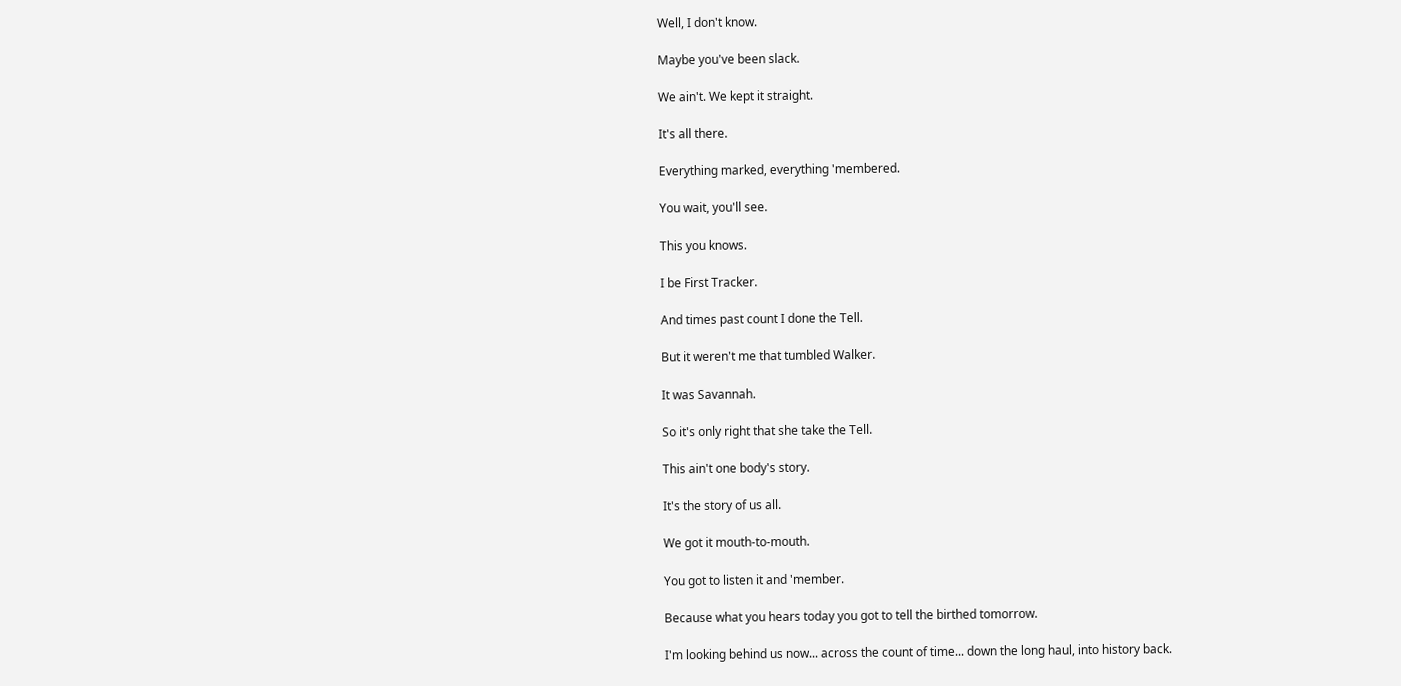Well, I don't know.

Maybe you've been slack.

We ain't. We kept it straight.

It's all there.

Everything marked, everything 'membered.

You wait, you'll see.

This you knows.

I be First Tracker.

And times past count I done the Tell.

But it weren't me that tumbled Walker.

It was Savannah.

So it's only right that she take the Tell.

This ain't one body's story.

It's the story of us all.

We got it mouth-to-mouth.

You got to listen it and 'member.

Because what you hears today you got to tell the birthed tomorrow.

I'm looking behind us now... across the count of time... down the long haul, into history back.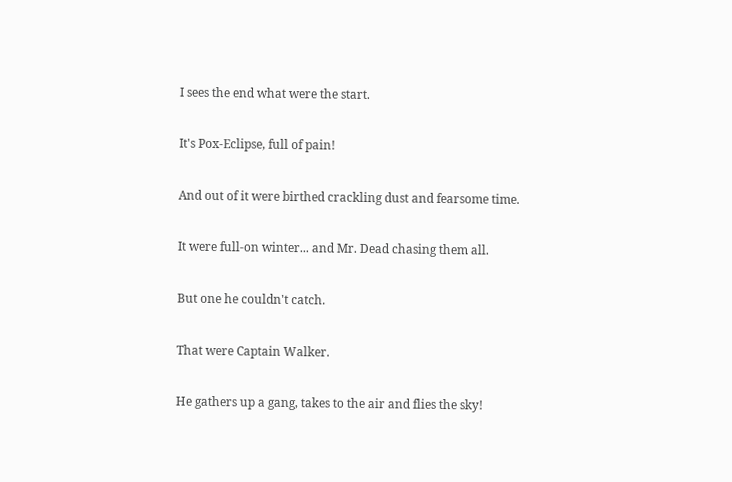I sees the end what were the start.

It's Pox-Eclipse, full of pain!

And out of it were birthed crackling dust and fearsome time.

It were full-on winter... and Mr. Dead chasing them all.

But one he couldn't catch.

That were Captain Walker.

He gathers up a gang, takes to the air and flies the sky!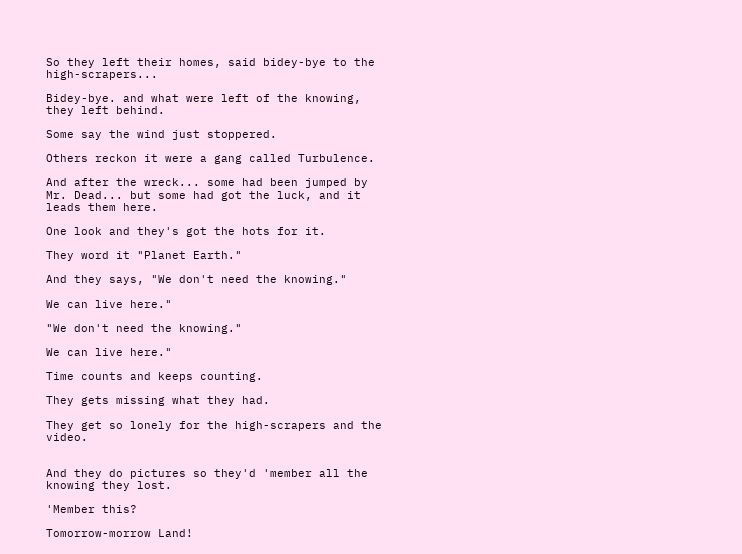So they left their homes, said bidey-bye to the high-scrapers...

Bidey-bye. and what were left of the knowing, they left behind.

Some say the wind just stoppered.

Others reckon it were a gang called Turbulence.

And after the wreck... some had been jumped by Mr. Dead... but some had got the luck, and it leads them here.

One look and they's got the hots for it.

They word it "Planet Earth."

And they says, "We don't need the knowing."

We can live here."

"We don't need the knowing."

We can live here."

Time counts and keeps counting.

They gets missing what they had.

They get so lonely for the high-scrapers and the video.


And they do pictures so they'd 'member all the knowing they lost.

'Member this?

Tomorrow-morrow Land!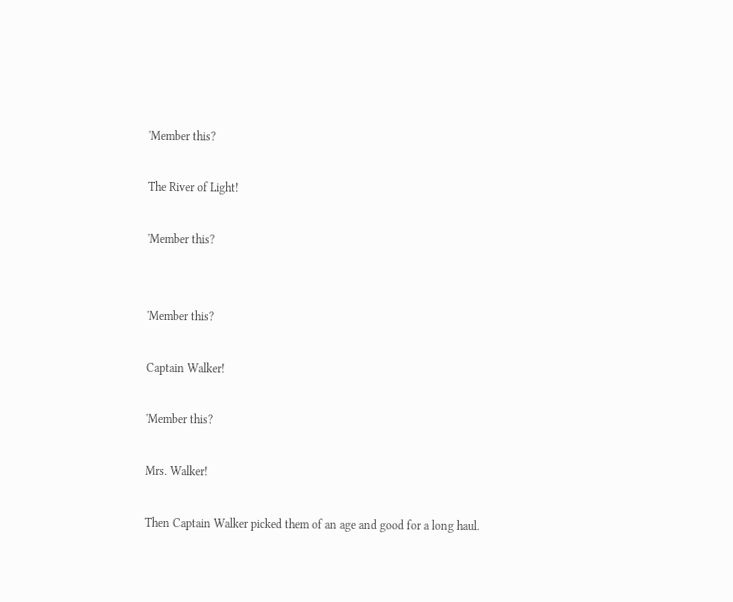'Member this?

The River of Light!

'Member this?


'Member this?

Captain Walker!

'Member this?

Mrs. Walker!

Then Captain Walker picked them of an age and good for a long haul.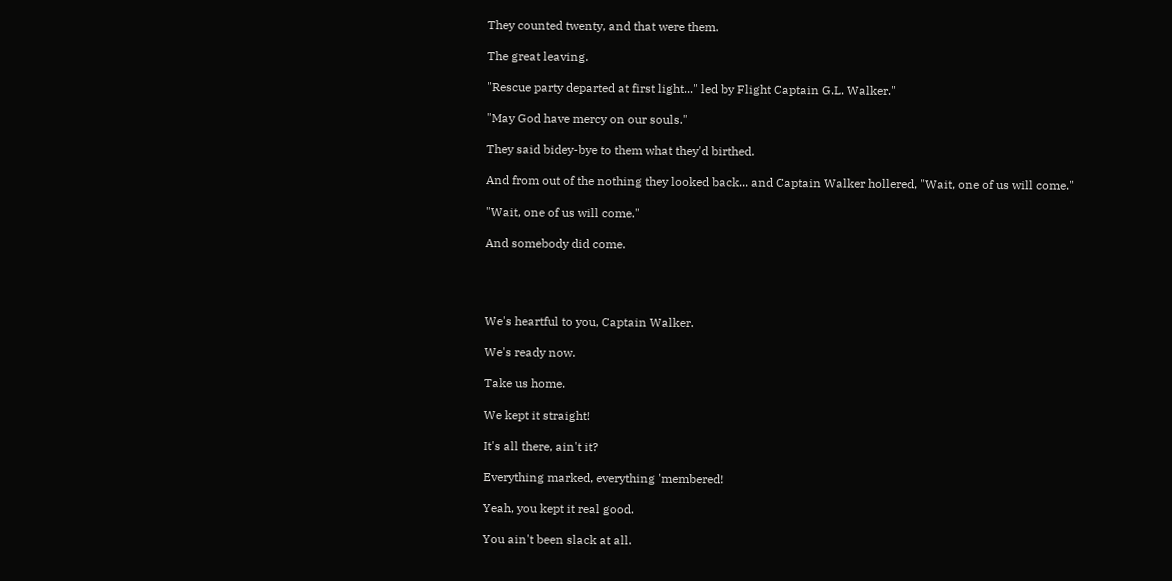They counted twenty, and that were them.

The great leaving.

"Rescue party departed at first light..." led by Flight Captain G.L. Walker."

"May God have mercy on our souls."

They said bidey-bye to them what they'd birthed.

And from out of the nothing they looked back... and Captain Walker hollered, "Wait, one of us will come."

"Wait, one of us will come."

And somebody did come.




We's heartful to you, Captain Walker.

We's ready now.

Take us home.

We kept it straight!

It's all there, ain't it?

Everything marked, everything 'membered!

Yeah, you kept it real good.

You ain't been slack at all.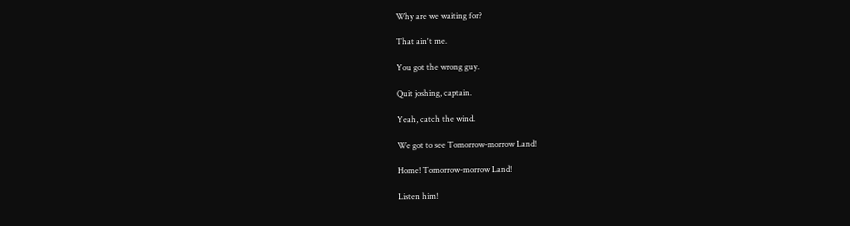Why are we waiting for?

That ain't me.

You got the wrong guy.

Quit joshing, captain.

Yeah, catch the wind.

We got to see Tomorrow-morrow Land!

Home! Tomorrow-morrow Land!

Listen him!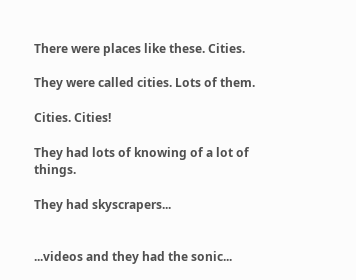There were places like these. Cities.

They were called cities. Lots of them.

Cities. Cities!

They had lots of knowing of a lot of things.

They had skyscrapers...


...videos and they had the sonic...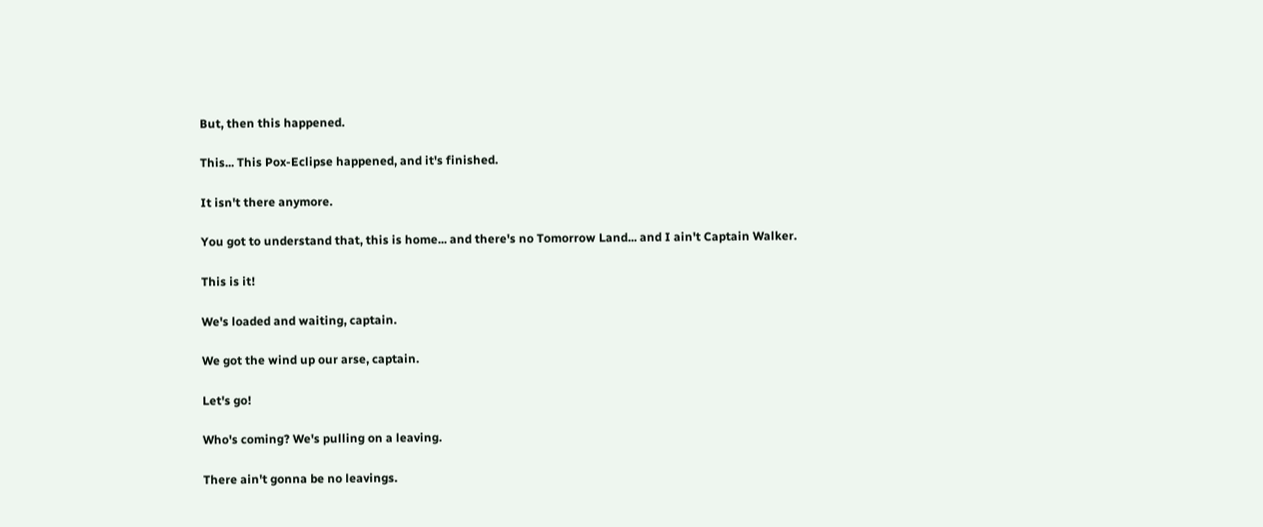But, then this happened.

This... This Pox-Eclipse happened, and it's finished.

It isn't there anymore.

You got to understand that, this is home... and there's no Tomorrow Land... and I ain't Captain Walker.

This is it!

We's loaded and waiting, captain.

We got the wind up our arse, captain.

Let's go!

Who's coming? We's pulling on a leaving.

There ain't gonna be no leavings.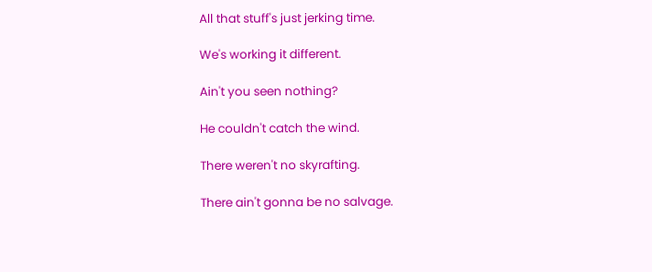All that stuff's just jerking time.

We's working it different.

Ain't you seen nothing?

He couldn't catch the wind.

There weren't no skyrafting.

There ain't gonna be no salvage.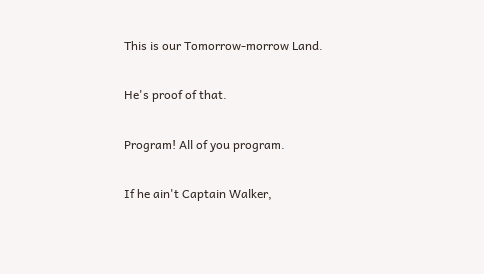This is our Tomorrow-morrow Land.

He's proof of that.

Program! All of you program.

If he ain't Captain Walker,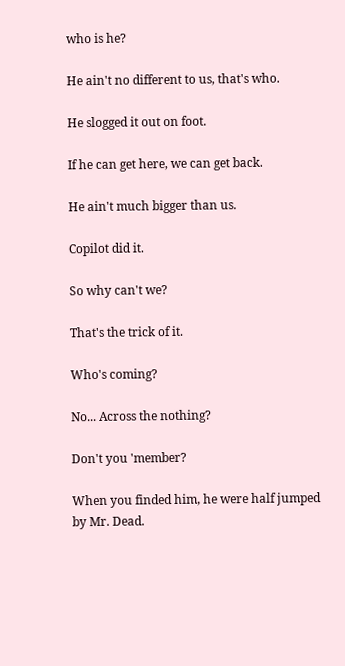who is he?

He ain't no different to us, that's who.

He slogged it out on foot.

If he can get here, we can get back.

He ain't much bigger than us.

Copilot did it.

So why can't we?

That's the trick of it.

Who's coming?

No... Across the nothing?

Don't you 'member?

When you finded him, he were half jumped by Mr. Dead.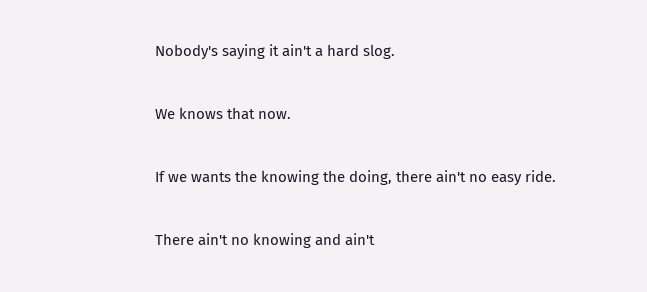Nobody's saying it ain't a hard slog.

We knows that now.

If we wants the knowing the doing, there ain't no easy ride.

There ain't no knowing and ain't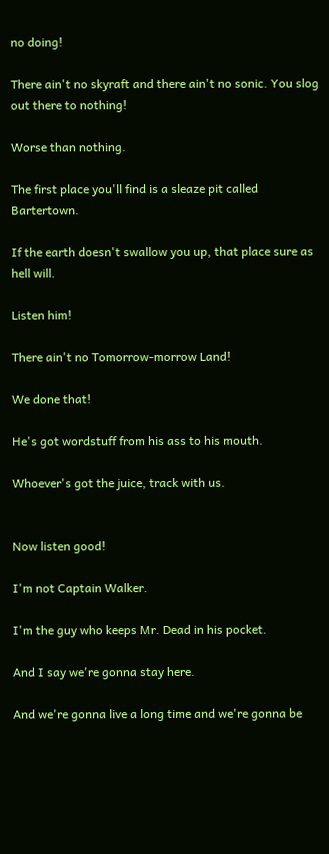no doing!

There ain't no skyraft and there ain't no sonic. You slog out there to nothing!

Worse than nothing.

The first place you'll find is a sleaze pit called Bartertown.

If the earth doesn't swallow you up, that place sure as hell will.

Listen him!

There ain't no Tomorrow-morrow Land!

We done that!

He's got wordstuff from his ass to his mouth.

Whoever's got the juice, track with us.


Now listen good!

I'm not Captain Walker.

I'm the guy who keeps Mr. Dead in his pocket.

And I say we're gonna stay here.

And we're gonna live a long time and we're gonna be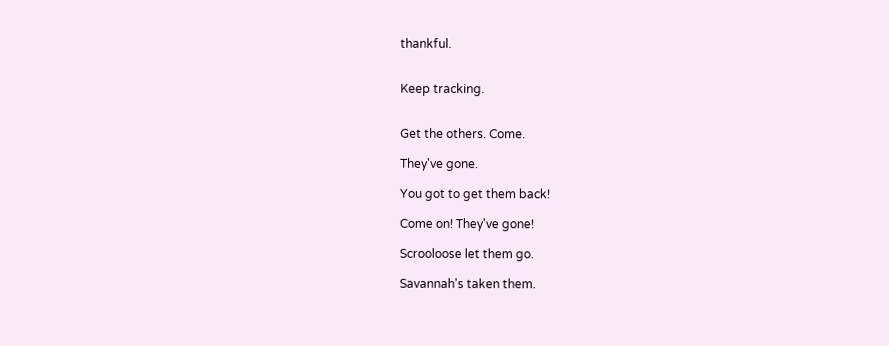thankful.


Keep tracking.


Get the others. Come.

They've gone.

You got to get them back!

Come on! They've gone!

Scrooloose let them go.

Savannah's taken them.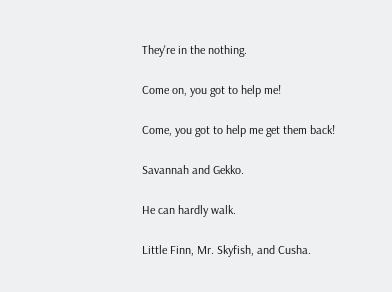They're in the nothing.

Come on, you got to help me!

Come, you got to help me get them back!

Savannah and Gekko.

He can hardly walk.

Little Finn, Mr. Skyfish, and Cusha.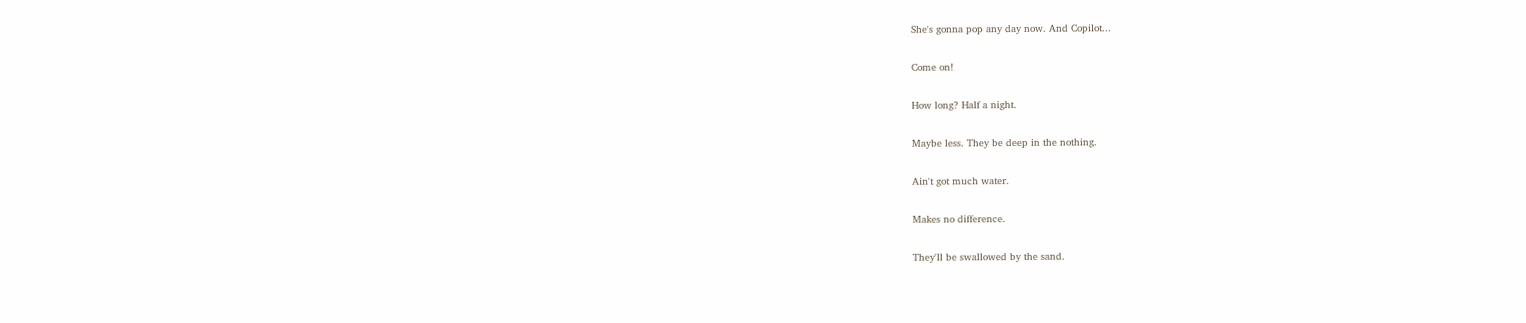She's gonna pop any day now. And Copilot...

Come on!

How long? Half a night.

Maybe less. They be deep in the nothing.

Ain't got much water.

Makes no difference.

They'll be swallowed by the sand.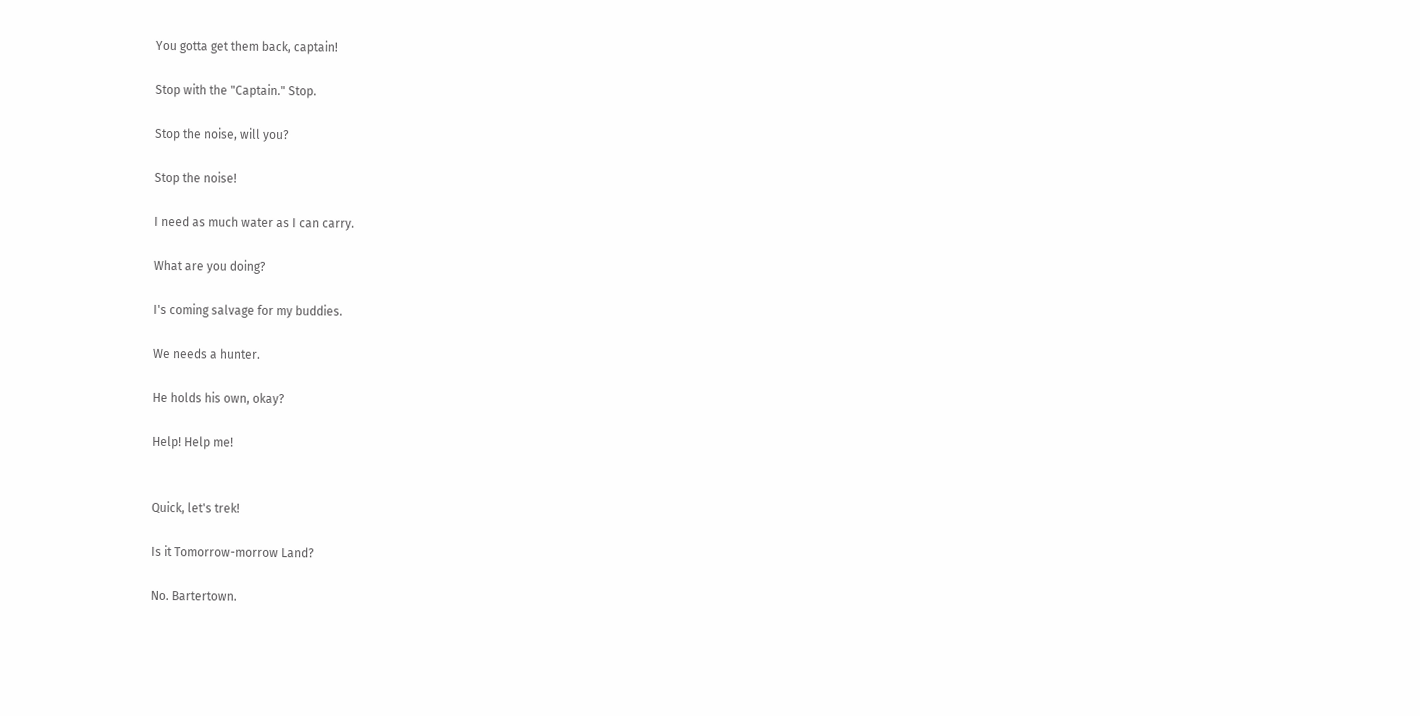You gotta get them back, captain!

Stop with the "Captain." Stop.

Stop the noise, will you?

Stop the noise!

I need as much water as I can carry.

What are you doing?

I's coming salvage for my buddies.

We needs a hunter.

He holds his own, okay?

Help! Help me!


Quick, let's trek!

Is it Tomorrow-morrow Land?

No. Bartertown.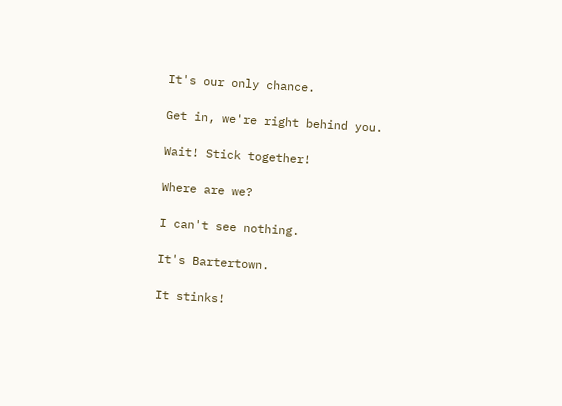It's our only chance.

Get in, we're right behind you.

Wait! Stick together!

Where are we?

I can't see nothing.

It's Bartertown.

It stinks!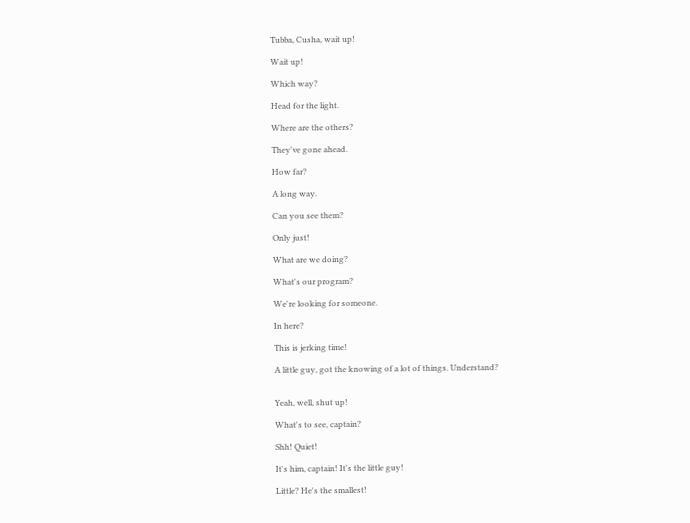Tubba, Cusha, wait up!

Wait up!

Which way?

Head for the light.

Where are the others?

They've gone ahead.

How far?

A long way.

Can you see them?

Only just!

What are we doing?

What's our program?

We're looking for someone.

In here?

This is jerking time!

A little guy, got the knowing of a lot of things. Understand?


Yeah, well, shut up!

What's to see, captain?

Shh! Quiet!

It's him, captain! It's the little guy!

Little? He's the smallest!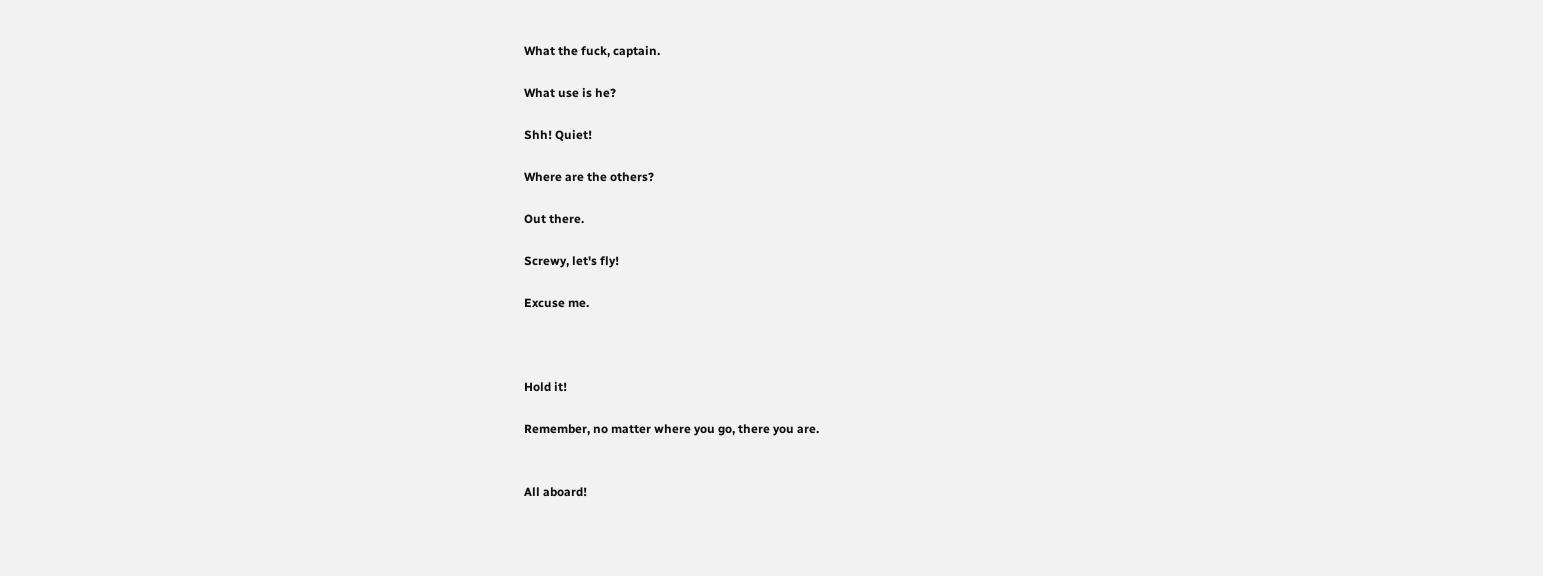What the fuck, captain.

What use is he?

Shh! Quiet!

Where are the others?

Out there.

Screwy, let's fly!

Excuse me.



Hold it!

Remember, no matter where you go, there you are.


All aboard!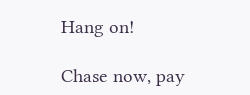Hang on!

Chase now, pay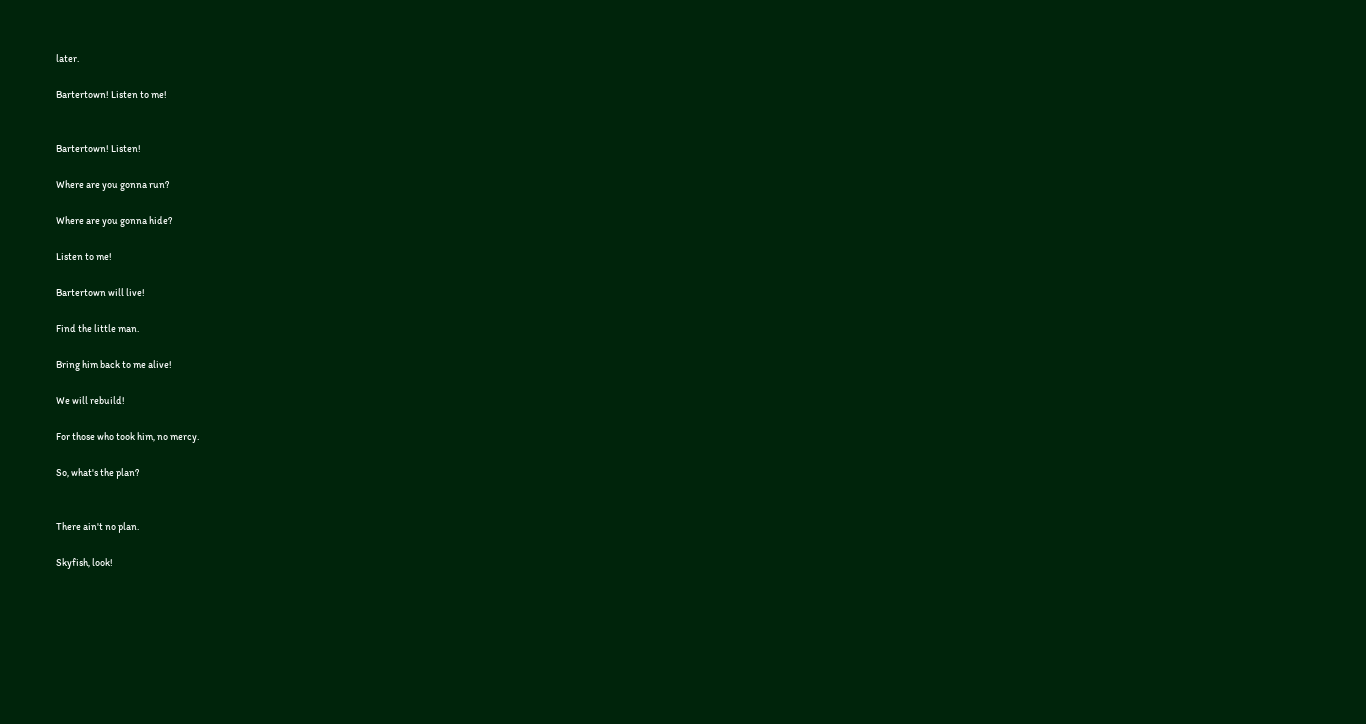later.

Bartertown! Listen to me!


Bartertown! Listen!

Where are you gonna run?

Where are you gonna hide?

Listen to me!

Bartertown will live!

Find the little man.

Bring him back to me alive!

We will rebuild!

For those who took him, no mercy.

So, what's the plan?


There ain't no plan.

Skyfish, look!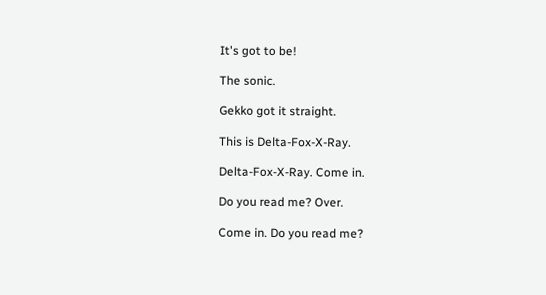It's got to be!

The sonic.

Gekko got it straight.

This is Delta-Fox-X-Ray.

Delta-Fox-X-Ray. Come in.

Do you read me? Over.

Come in. Do you read me?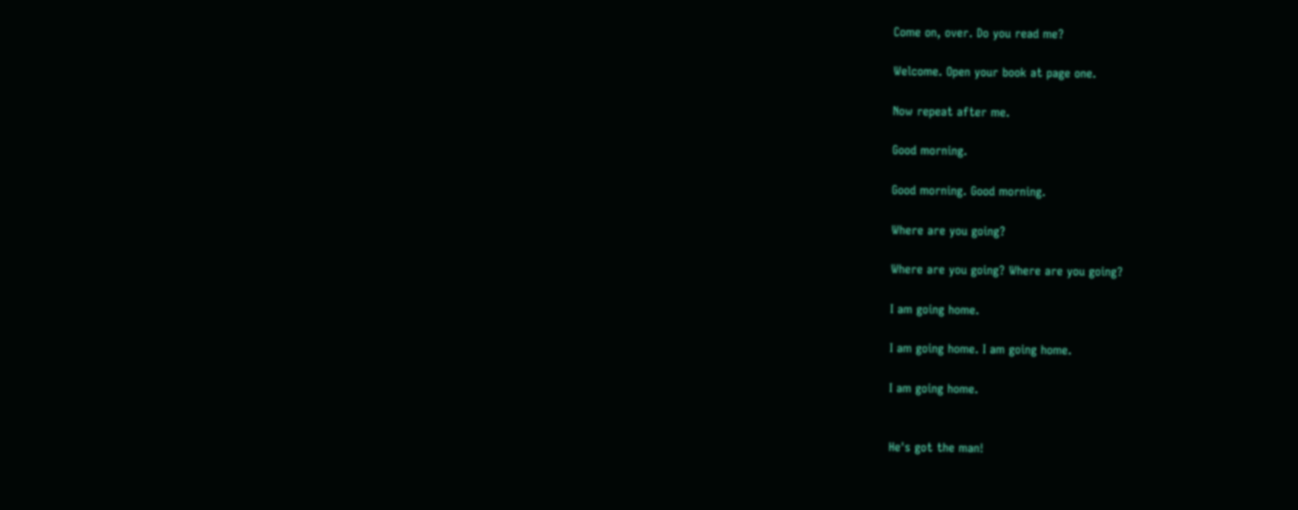Come on, over. Do you read me?

Welcome. Open your book at page one.

Now repeat after me.

Good morning.

Good morning. Good morning.

Where are you going?

Where are you going? Where are you going?

I am going home.

I am going home. I am going home.

I am going home.


He's got the man!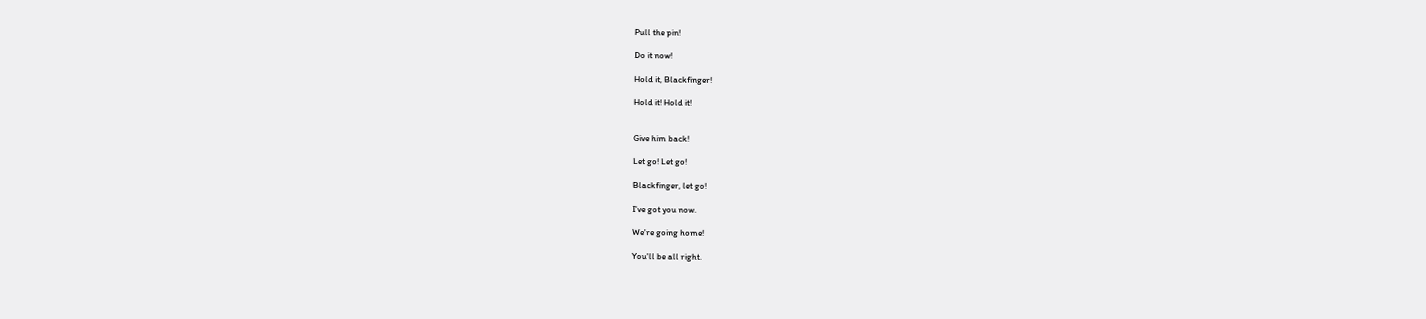Pull the pin!

Do it now!

Hold it, Blackfinger!

Hold it! Hold it!


Give him back!

Let go! Let go!

Blackfinger, let go!

I've got you now.

We're going home!

You'll be all right.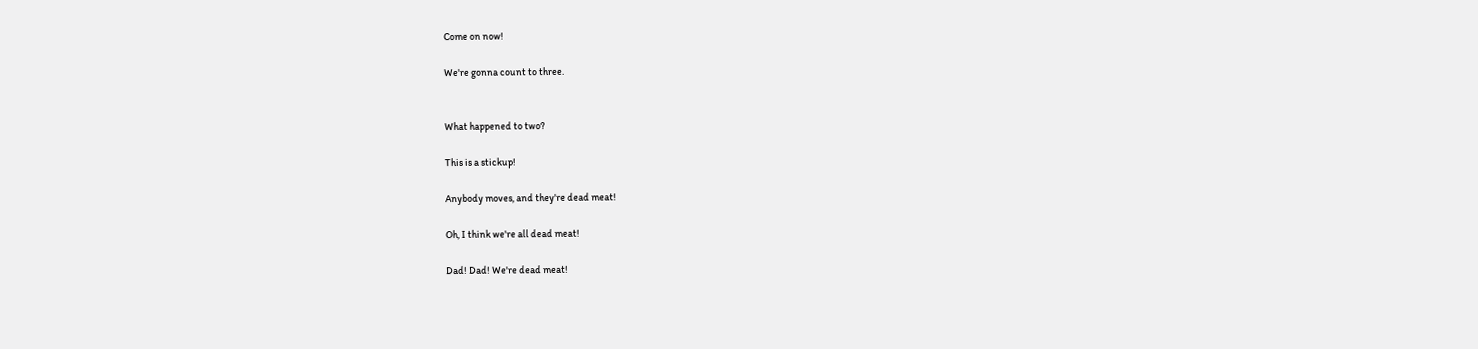Come on now!

We're gonna count to three.


What happened to two?

This is a stickup!

Anybody moves, and they're dead meat!

Oh, I think we're all dead meat!

Dad! Dad! We're dead meat!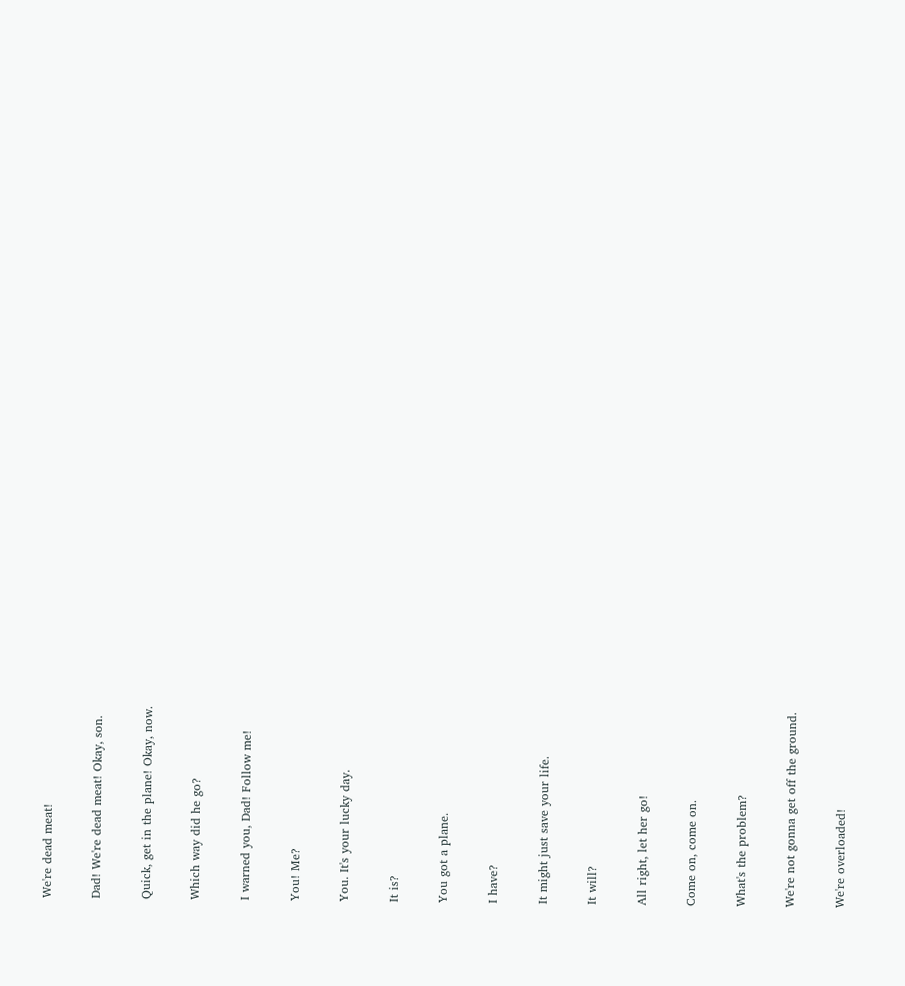We're dead meat!

Dad! We're dead meat! Okay, son.

Quick, get in the plane! Okay, now.

Which way did he go?

I warned you, Dad! Follow me!

You! Me?

You. It's your lucky day.

It is?

You got a plane.

I have?

It might just save your life.

It will?

All right, let her go!

Come on, come on.

What's the problem?

We're not gonna get off the ground.

We're overloaded!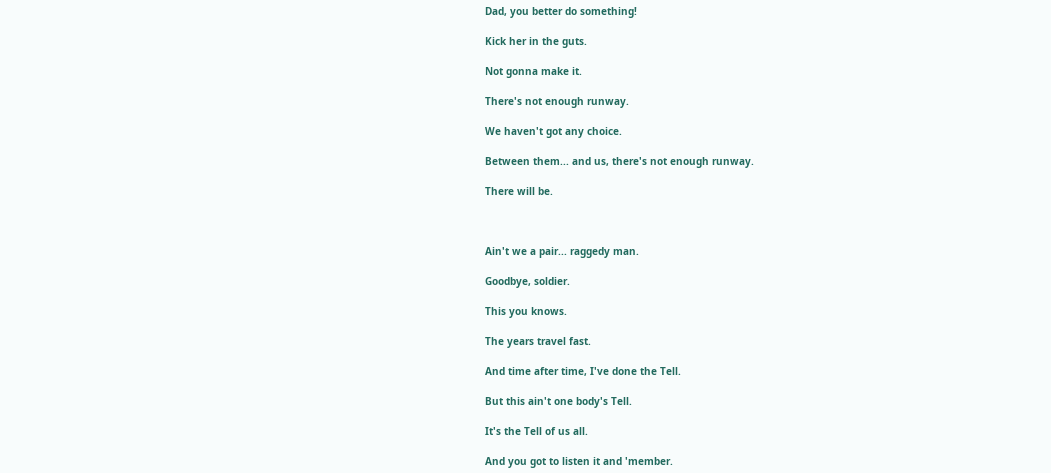Dad, you better do something!

Kick her in the guts.

Not gonna make it.

There's not enough runway.

We haven't got any choice.

Between them... and us, there's not enough runway.

There will be.



Ain't we a pair... raggedy man.

Goodbye, soldier.

This you knows.

The years travel fast.

And time after time, I've done the Tell.

But this ain't one body's Tell.

It's the Tell of us all.

And you got to listen it and 'member.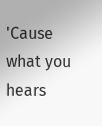'Cause what you hears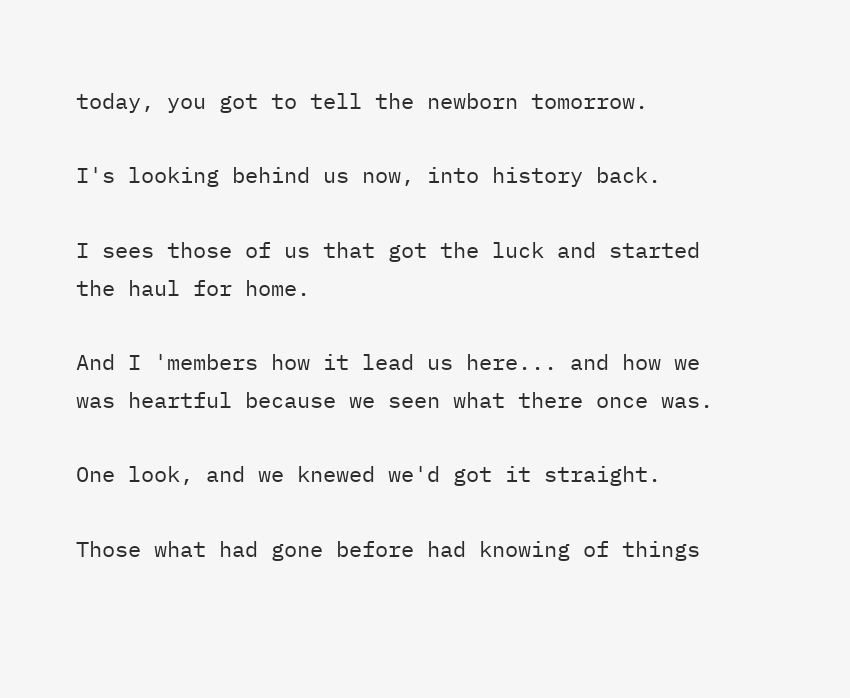today, you got to tell the newborn tomorrow.

I's looking behind us now, into history back.

I sees those of us that got the luck and started the haul for home.

And I 'members how it lead us here... and how we was heartful because we seen what there once was.

One look, and we knewed we'd got it straight.

Those what had gone before had knowing of things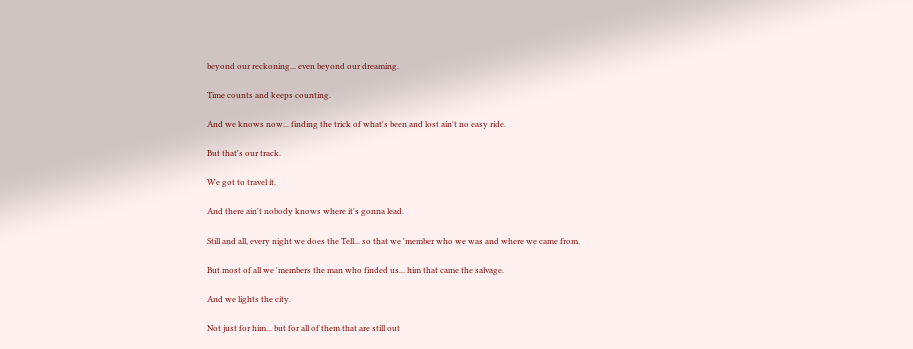beyond our reckoning... even beyond our dreaming.

Time counts and keeps counting.

And we knows now... finding the trick of what's been and lost ain't no easy ride.

But that's our track.

We got to travel it.

And there ain't nobody knows where it's gonna lead.

Still and all, every night we does the Tell... so that we 'member who we was and where we came from.

But most of all we 'members the man who finded us... him that came the salvage.

And we lights the city.

Not just for him... but for all of them that are still out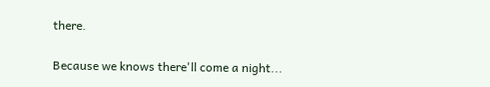there.

Because we knows there'll come a night...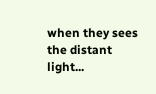when they sees the distant light...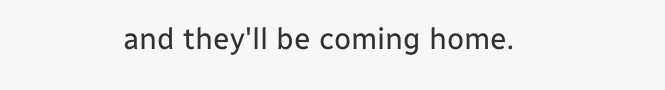and they'll be coming home.